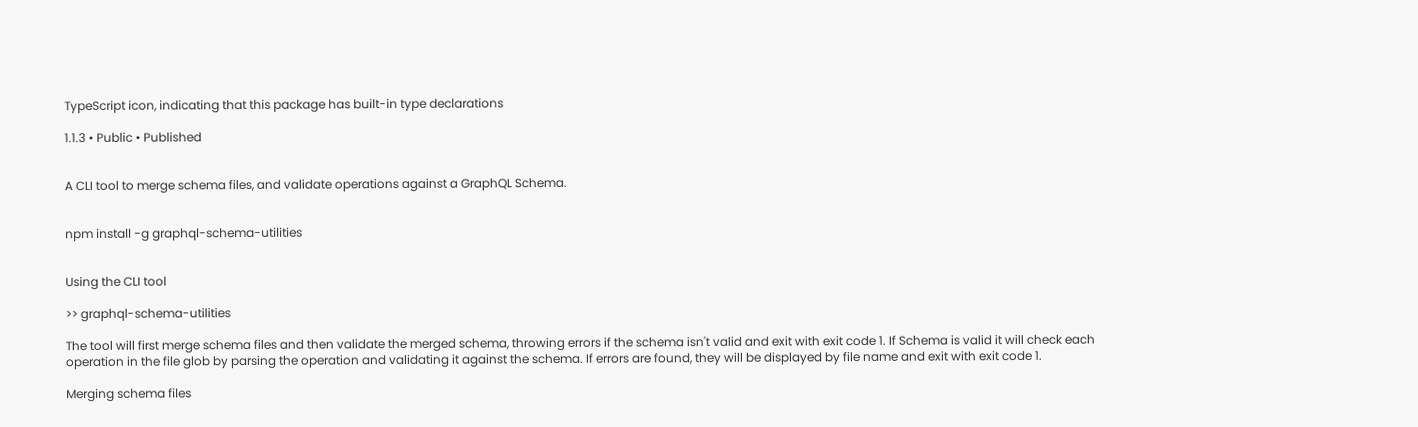TypeScript icon, indicating that this package has built-in type declarations

1.1.3 • Public • Published


A CLI tool to merge schema files, and validate operations against a GraphQL Schema.


npm install -g graphql-schema-utilities


Using the CLI tool

>> graphql-schema-utilities

The tool will first merge schema files and then validate the merged schema, throwing errors if the schema isn't valid and exit with exit code 1. If Schema is valid it will check each operation in the file glob by parsing the operation and validating it against the schema. If errors are found, they will be displayed by file name and exit with exit code 1.

Merging schema files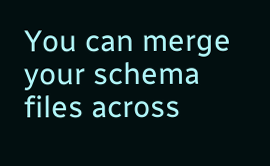You can merge your schema files across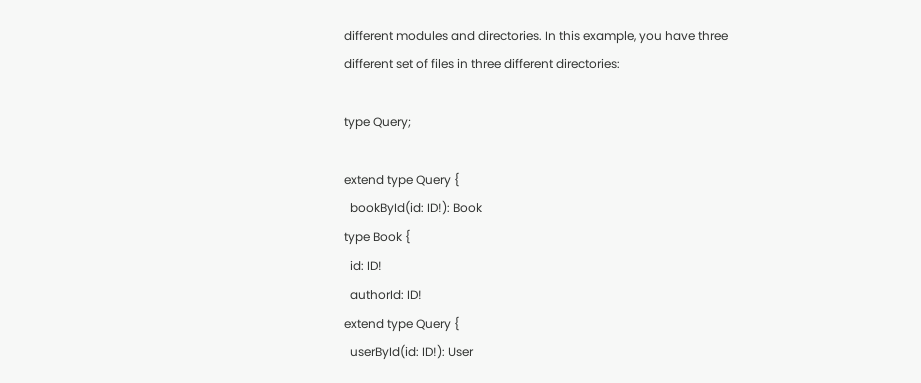different modules and directories. In this example, you have three different set of files in three different directories:

type Query;

extend type Query {
  bookById(id: ID!): Book
type Book {
  id: ID!
  authorId: ID!
extend type Query {
  userById(id: ID!): User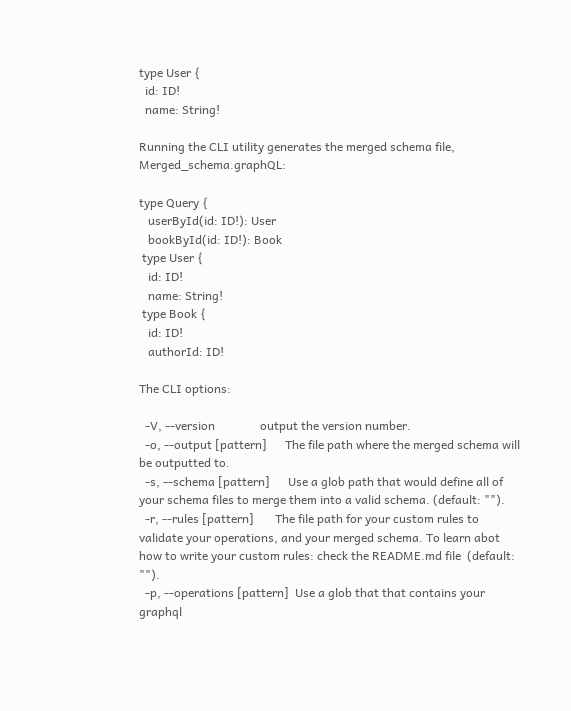type User {
  id: ID!
  name: String!

Running the CLI utility generates the merged schema file, Merged_schema.graphQL:

type Query {
   userById(id: ID!): User
   bookById(id: ID!): Book
 type User {
   id: ID!
   name: String!
 type Book {
   id: ID!
   authorId: ID!

The CLI options:

  -V, --version               output the version number.
  -o, --output [pattern]      The file path where the merged schema will be outputted to.
  -s, --schema [pattern]      Use a glob path that would define all of your schema files to merge them into a valid schema. (default: "").
  -r, --rules [pattern]       The file path for your custom rules to validate your operations, and your merged schema. To learn abot how to write your custom rules: check the README.md file  (default: "").
  -p, --operations [pattern]  Use a glob that that contains your graphql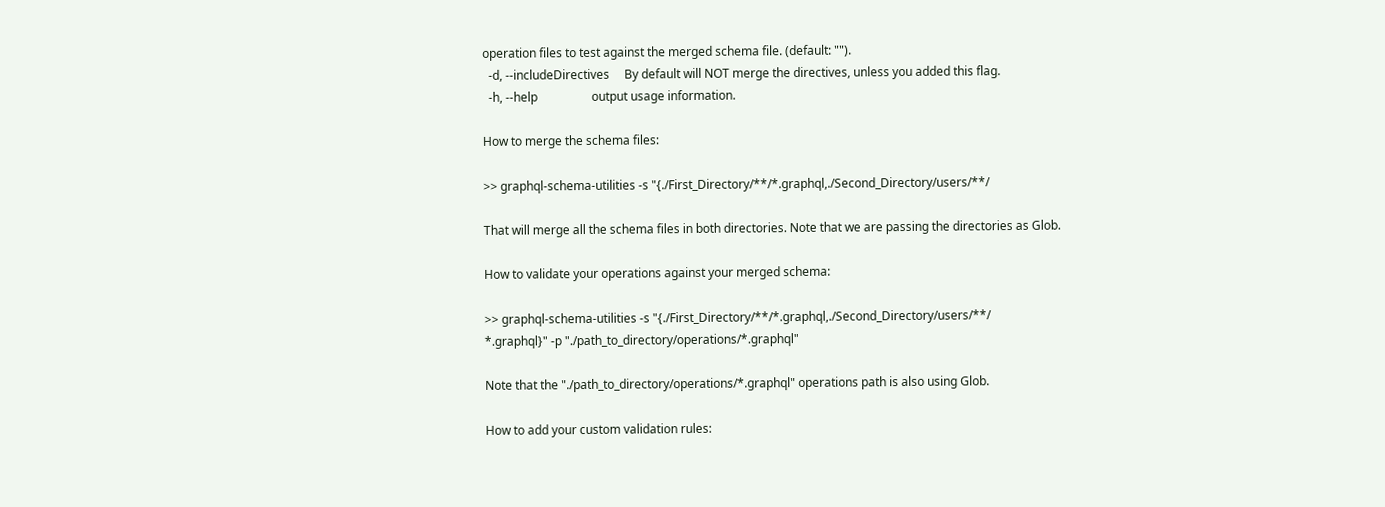operation files to test against the merged schema file. (default: "").
  -d, --includeDirectives     By default will NOT merge the directives, unless you added this flag.
  -h, --help                  output usage information.

How to merge the schema files:

>> graphql-schema-utilities -s "{./First_Directory/**/*.graphql,./Second_Directory/users/**/

That will merge all the schema files in both directories. Note that we are passing the directories as Glob.

How to validate your operations against your merged schema:

>> graphql-schema-utilities -s "{./First_Directory/**/*.graphql,./Second_Directory/users/**/
*.graphql}" -p "./path_to_directory/operations/*.graphql"

Note that the "./path_to_directory/operations/*.graphql" operations path is also using Glob.

How to add your custom validation rules: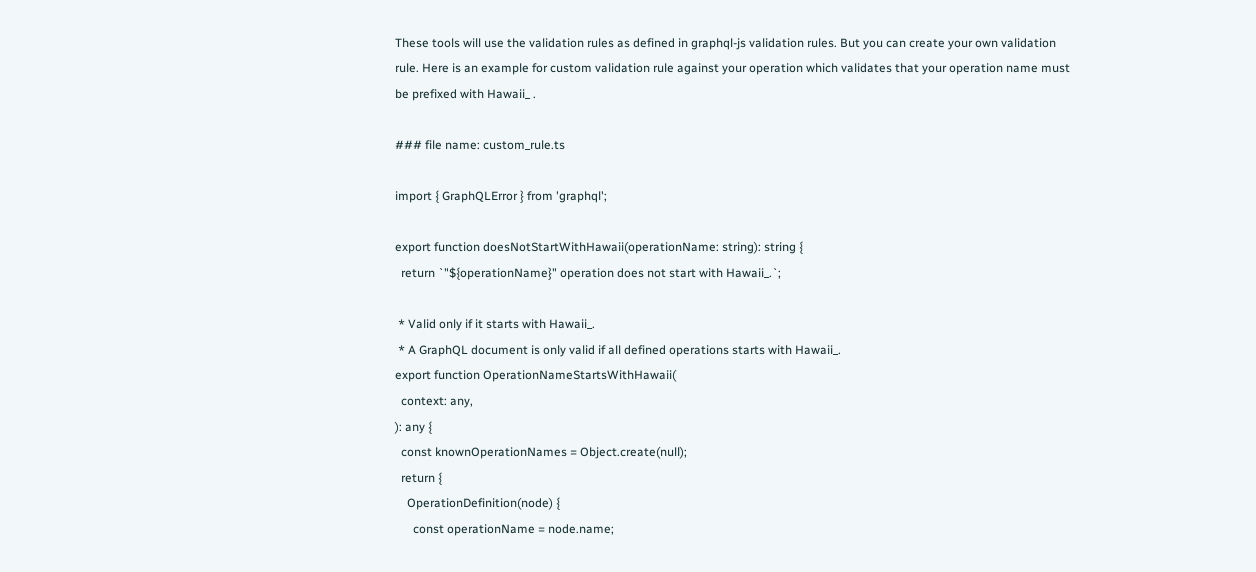These tools will use the validation rules as defined in graphql-js validation rules. But you can create your own validation rule. Here is an example for custom validation rule against your operation which validates that your operation name must be prefixed with Hawaii_ .

### file name: custom_rule.ts

import { GraphQLError } from 'graphql';

export function doesNotStartWithHawaii(operationName: string): string {
  return `"${operationName}" operation does not start with Hawaii_.`;

 * Valid only if it starts with Hawaii_.
 * A GraphQL document is only valid if all defined operations starts with Hawaii_.
export function OperationNameStartsWithHawaii(
  context: any,
): any {
  const knownOperationNames = Object.create(null);
  return {
    OperationDefinition(node) {
      const operationName = node.name;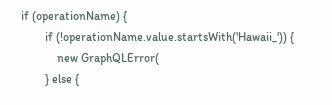if (operationName) {
        if (!operationName.value.startsWith('Hawaii_')) {
            new GraphQLError(
        } else {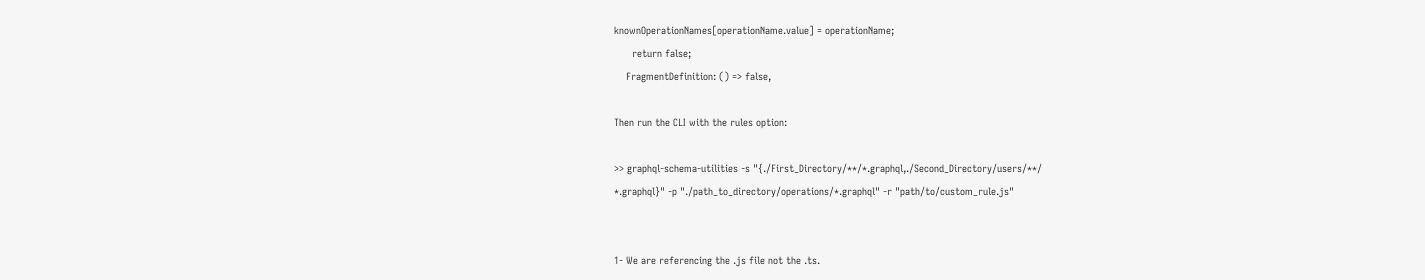knownOperationNames[operationName.value] = operationName;
      return false;
    FragmentDefinition: () => false,

Then run the CLI with the rules option:

>> graphql-schema-utilities -s "{./First_Directory/**/*.graphql,./Second_Directory/users/**/
*.graphql}" -p "./path_to_directory/operations/*.graphql" -r "path/to/custom_rule.js"


1- We are referencing the .js file not the .ts.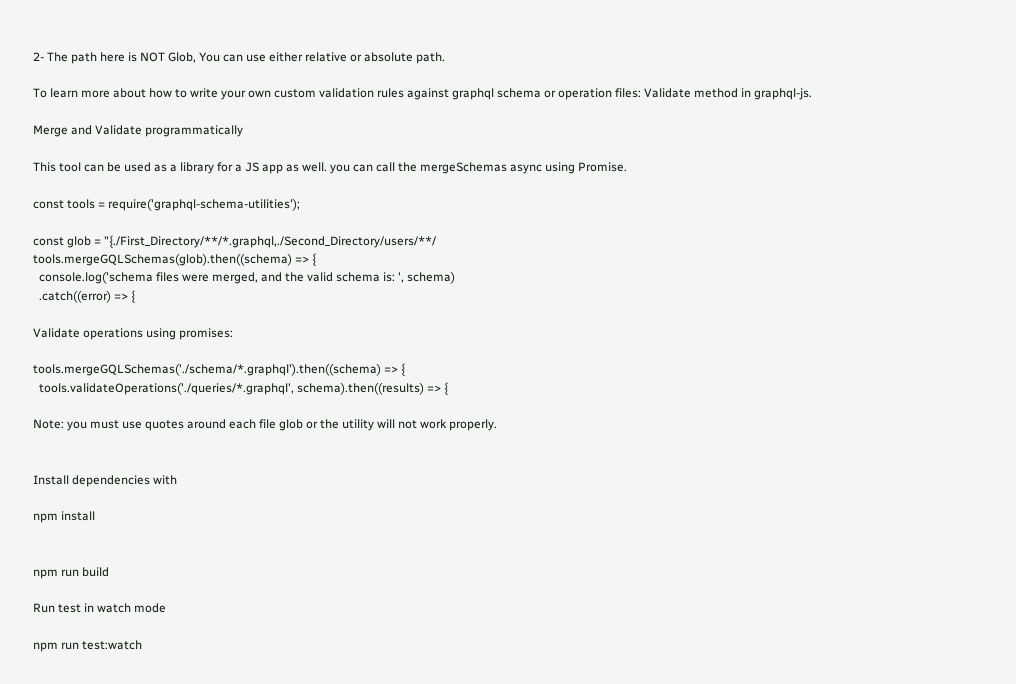2- The path here is NOT Glob, You can use either relative or absolute path.

To learn more about how to write your own custom validation rules against graphql schema or operation files: Validate method in graphql-js.

Merge and Validate programmatically

This tool can be used as a library for a JS app as well. you can call the mergeSchemas async using Promise.

const tools = require('graphql-schema-utilities');

const glob = "{./First_Directory/**/*.graphql,./Second_Directory/users/**/
tools.mergeGQLSchemas(glob).then((schema) => {
  console.log('schema files were merged, and the valid schema is: ', schema)
  .catch((error) => {

Validate operations using promises:

tools.mergeGQLSchemas('./schema/*.graphql').then((schema) => {
  tools.validateOperations('./queries/*.graphql', schema).then((results) => {

Note: you must use quotes around each file glob or the utility will not work properly.


Install dependencies with

npm install


npm run build

Run test in watch mode

npm run test:watch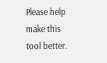Please help make this tool better.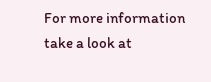For more information take a look at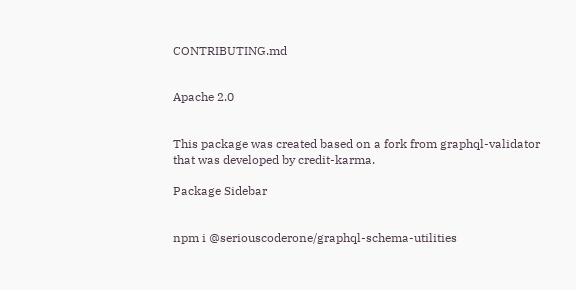CONTRIBUTING.md


Apache 2.0


This package was created based on a fork from graphql-validator that was developed by credit-karma.

Package Sidebar


npm i @seriouscoderone/graphql-schema-utilities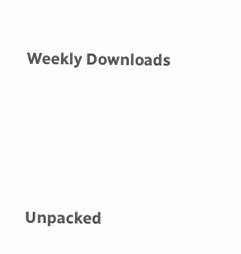Weekly Downloads






Unpacked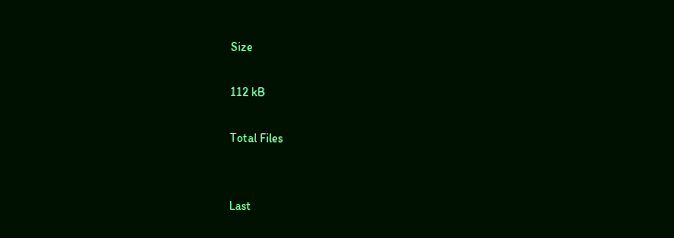Size

112 kB

Total Files


Last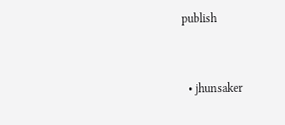publish


  • jhunsaker